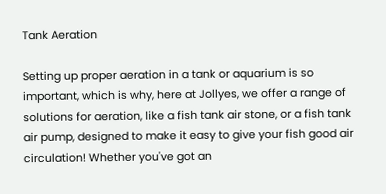Tank Aeration

Setting up proper aeration in a tank or aquarium is so important, which is why, here at Jollyes, we offer a range of solutions for aeration, like a fish tank air stone, or a fish tank air pump, designed to make it easy to give your fish good air circulation! Whether you've got an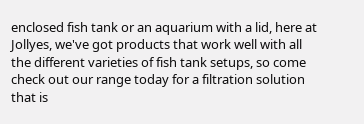enclosed fish tank or an aquarium with a lid, here at Jollyes, we've got products that work well with all the different varieties of fish tank setups, so come check out our range today for a filtration solution that is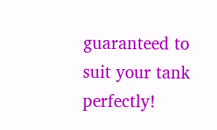guaranteed to suit your tank perfectly!